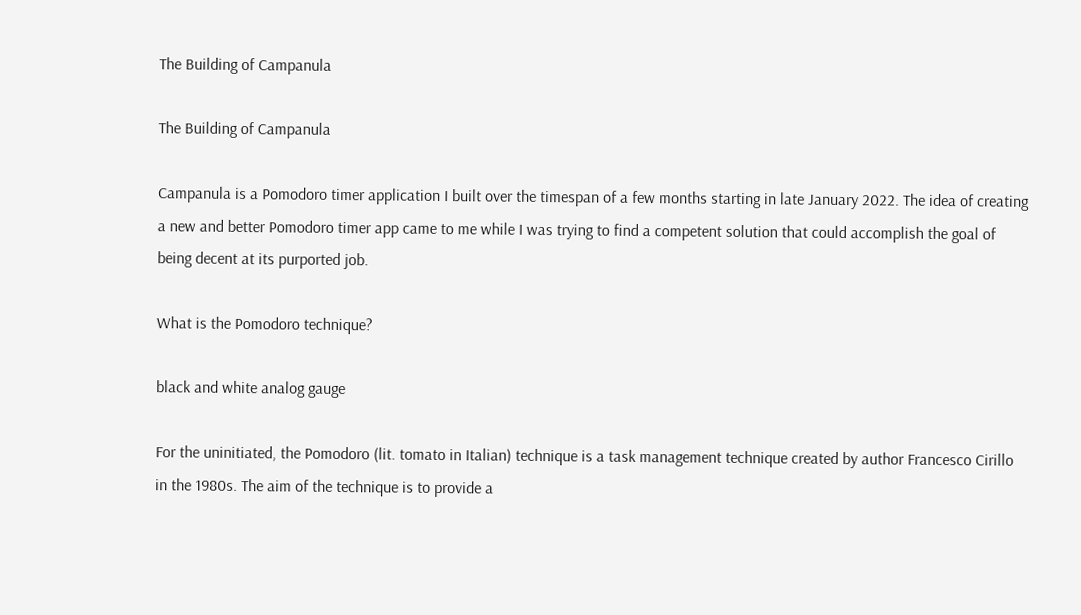The Building of Campanula

The Building of Campanula

Campanula is a Pomodoro timer application I built over the timespan of a few months starting in late January 2022. The idea of creating a new and better Pomodoro timer app came to me while I was trying to find a competent solution that could accomplish the goal of being decent at its purported job.

What is the Pomodoro technique?

black and white analog gauge

For the uninitiated, the Pomodoro (lit. tomato in Italian) technique is a task management technique created by author Francesco Cirillo in the 1980s. The aim of the technique is to provide a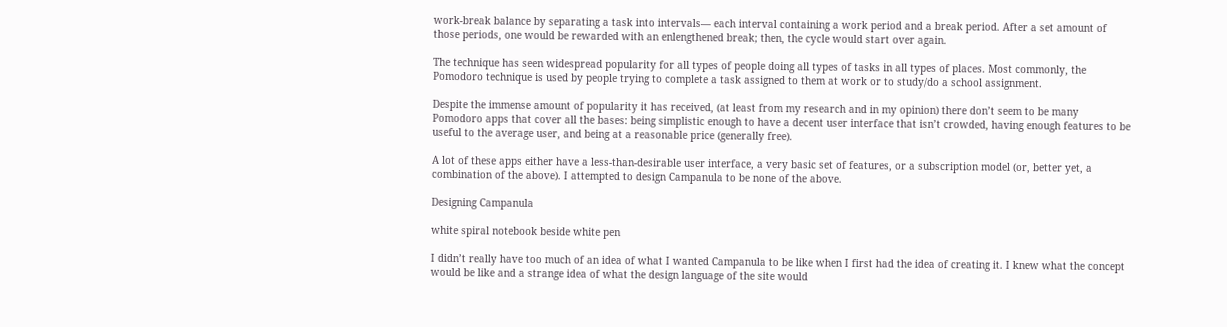work-break balance by separating a task into intervals— each interval containing a work period and a break period. After a set amount of those periods, one would be rewarded with an enlengthened break; then, the cycle would start over again.

The technique has seen widespread popularity for all types of people doing all types of tasks in all types of places. Most commonly, the Pomodoro technique is used by people trying to complete a task assigned to them at work or to study/do a school assignment.

Despite the immense amount of popularity it has received, (at least from my research and in my opinion) there don’t seem to be many Pomodoro apps that cover all the bases: being simplistic enough to have a decent user interface that isn’t crowded, having enough features to be useful to the average user, and being at a reasonable price (generally free).

A lot of these apps either have a less-than-desirable user interface, a very basic set of features, or a subscription model (or, better yet, a combination of the above). I attempted to design Campanula to be none of the above.

Designing Campanula

white spiral notebook beside white pen

I didn’t really have too much of an idea of what I wanted Campanula to be like when I first had the idea of creating it. I knew what the concept would be like and a strange idea of what the design language of the site would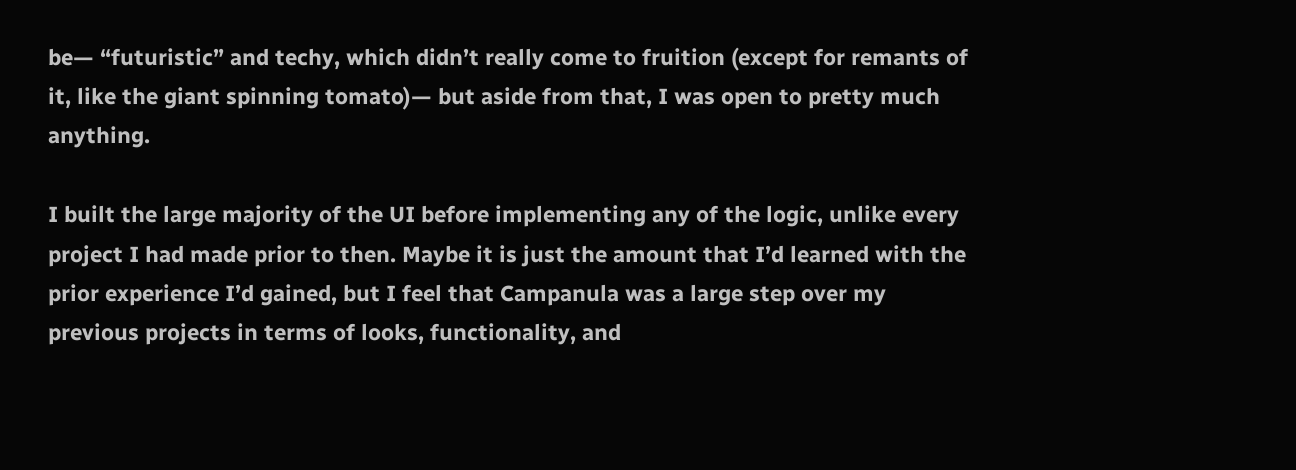be— “futuristic” and techy, which didn’t really come to fruition (except for remants of it, like the giant spinning tomato)— but aside from that, I was open to pretty much anything.

I built the large majority of the UI before implementing any of the logic, unlike every project I had made prior to then. Maybe it is just the amount that I’d learned with the prior experience I’d gained, but I feel that Campanula was a large step over my previous projects in terms of looks, functionality, and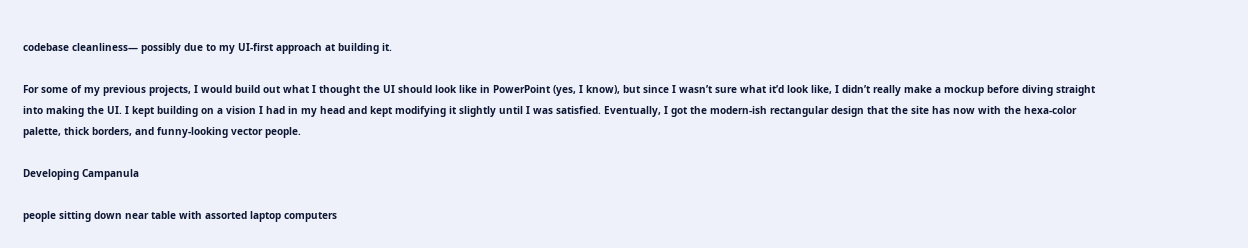codebase cleanliness— possibly due to my UI-first approach at building it.

For some of my previous projects, I would build out what I thought the UI should look like in PowerPoint (yes, I know), but since I wasn’t sure what it’d look like, I didn’t really make a mockup before diving straight into making the UI. I kept building on a vision I had in my head and kept modifying it slightly until I was satisfied. Eventually, I got the modern-ish rectangular design that the site has now with the hexa-color palette, thick borders, and funny-looking vector people.

Developing Campanula

people sitting down near table with assorted laptop computers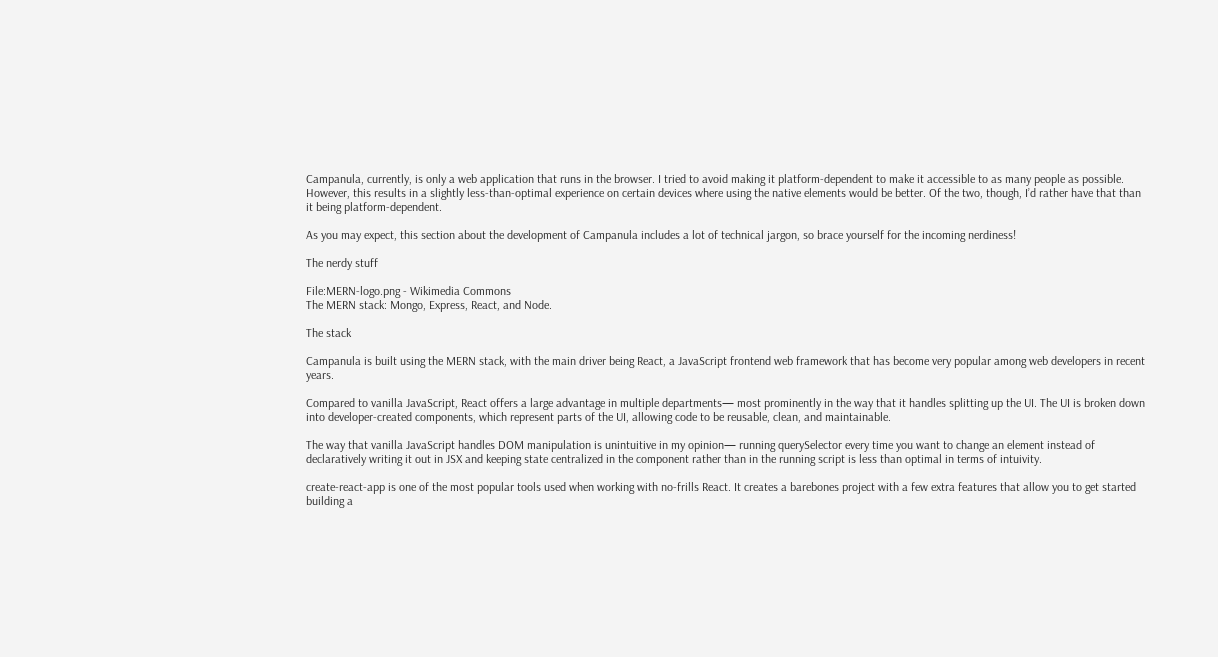Campanula, currently, is only a web application that runs in the browser. I tried to avoid making it platform-dependent to make it accessible to as many people as possible. However, this results in a slightly less-than-optimal experience on certain devices where using the native elements would be better. Of the two, though, I’d rather have that than it being platform-dependent.

As you may expect, this section about the development of Campanula includes a lot of technical jargon, so brace yourself for the incoming nerdiness!

The nerdy stuff

File:MERN-logo.png - Wikimedia Commons
The MERN stack: Mongo, Express, React, and Node.

The stack

Campanula is built using the MERN stack, with the main driver being React, a JavaScript frontend web framework that has become very popular among web developers in recent years.

Compared to vanilla JavaScript, React offers a large advantage in multiple departments— most prominently in the way that it handles splitting up the UI. The UI is broken down into developer-created components, which represent parts of the UI, allowing code to be reusable, clean, and maintainable.

The way that vanilla JavaScript handles DOM manipulation is unintuitive in my opinion— running querySelector every time you want to change an element instead of declaratively writing it out in JSX and keeping state centralized in the component rather than in the running script is less than optimal in terms of intuivity.

create-react-app is one of the most popular tools used when working with no-frills React. It creates a barebones project with a few extra features that allow you to get started building a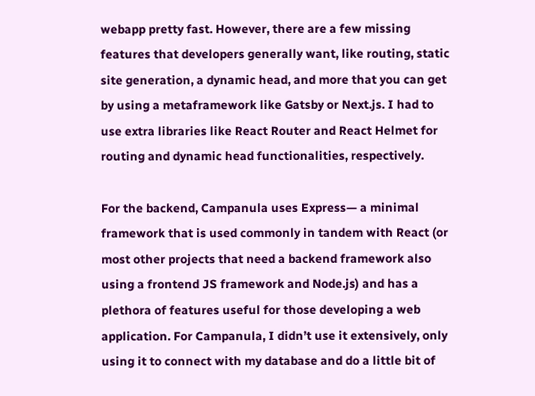webapp pretty fast. However, there are a few missing features that developers generally want, like routing, static site generation, a dynamic head, and more that you can get by using a metaframework like Gatsby or Next.js. I had to use extra libraries like React Router and React Helmet for routing and dynamic head functionalities, respectively.

For the backend, Campanula uses Express— a minimal framework that is used commonly in tandem with React (or most other projects that need a backend framework also using a frontend JS framework and Node.js) and has a plethora of features useful for those developing a web application. For Campanula, I didn’t use it extensively, only using it to connect with my database and do a little bit of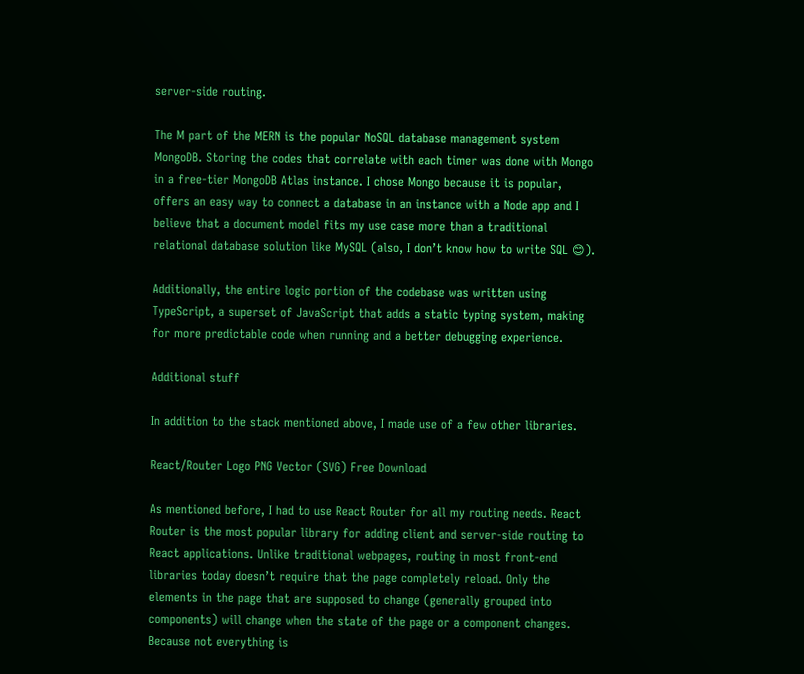server-side routing.

The M part of the MERN is the popular NoSQL database management system MongoDB. Storing the codes that correlate with each timer was done with Mongo in a free-tier MongoDB Atlas instance. I chose Mongo because it is popular, offers an easy way to connect a database in an instance with a Node app and I believe that a document model fits my use case more than a traditional relational database solution like MySQL (also, I don’t know how to write SQL 😊).

Additionally, the entire logic portion of the codebase was written using TypeScript, a superset of JavaScript that adds a static typing system, making for more predictable code when running and a better debugging experience.

Additional stuff

In addition to the stack mentioned above, I made use of a few other libraries.

React/Router Logo PNG Vector (SVG) Free Download

As mentioned before, I had to use React Router for all my routing needs. React Router is the most popular library for adding client and server-side routing to React applications. Unlike traditional webpages, routing in most front-end libraries today doesn’t require that the page completely reload. Only the elements in the page that are supposed to change (generally grouped into components) will change when the state of the page or a component changes. Because not everything is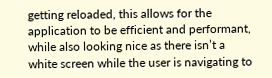getting reloaded, this allows for the application to be efficient and performant, while also looking nice as there isn’t a white screen while the user is navigating to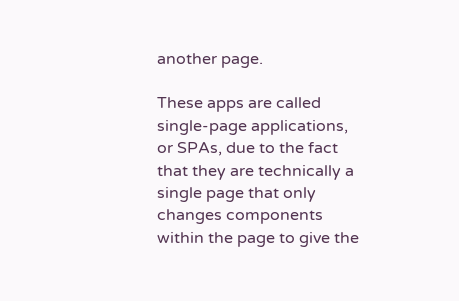another page.

These apps are called single-page applications, or SPAs, due to the fact that they are technically a single page that only changes components within the page to give the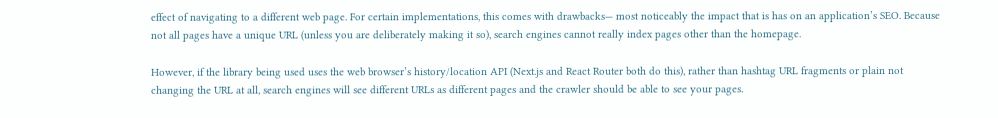effect of navigating to a different web page. For certain implementations, this comes with drawbacks— most noticeably the impact that is has on an application’s SEO. Because not all pages have a unique URL (unless you are deliberately making it so), search engines cannot really index pages other than the homepage.

However, if the library being used uses the web browser’s history/location API (Next.js and React Router both do this), rather than hashtag URL fragments or plain not changing the URL at all, search engines will see different URLs as different pages and the crawler should be able to see your pages.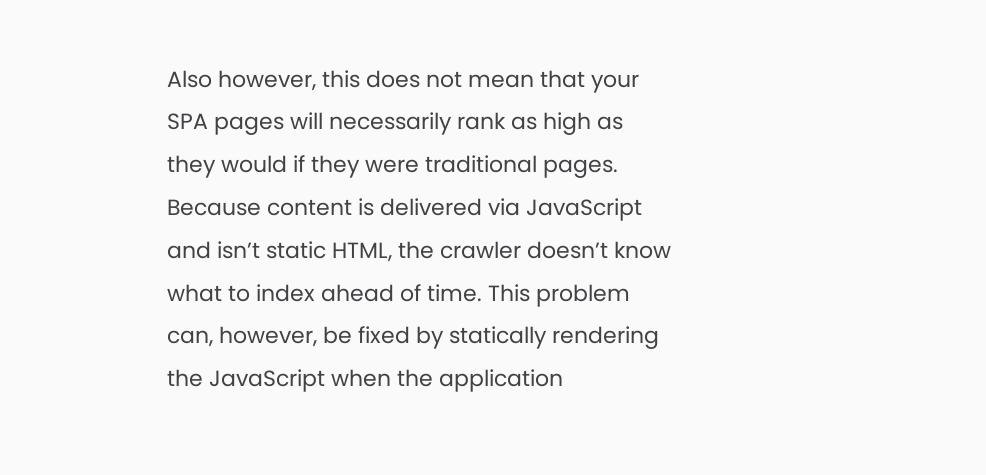Also however, this does not mean that your SPA pages will necessarily rank as high as they would if they were traditional pages. Because content is delivered via JavaScript and isn’t static HTML, the crawler doesn’t know what to index ahead of time. This problem can, however, be fixed by statically rendering the JavaScript when the application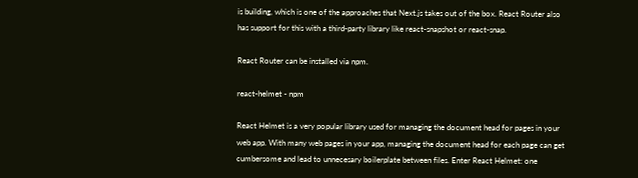is building, which is one of the approaches that Next.js takes out of the box. React Router also has support for this with a third-party library like react-snapshot or react-snap.

React Router can be installed via npm.

react-helmet - npm

React Helmet is a very popular library used for managing the document head for pages in your web app. With many web pages in your app, managing the document head for each page can get cumbersome and lead to unnecesary boilerplate between files. Enter React Helmet: one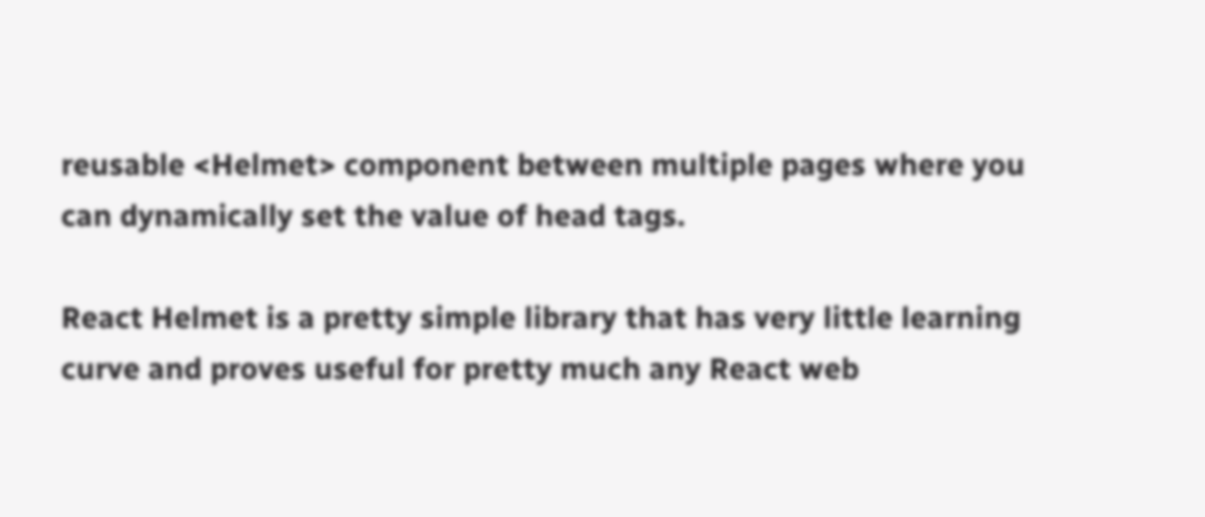reusable <Helmet> component between multiple pages where you can dynamically set the value of head tags.

React Helmet is a pretty simple library that has very little learning curve and proves useful for pretty much any React web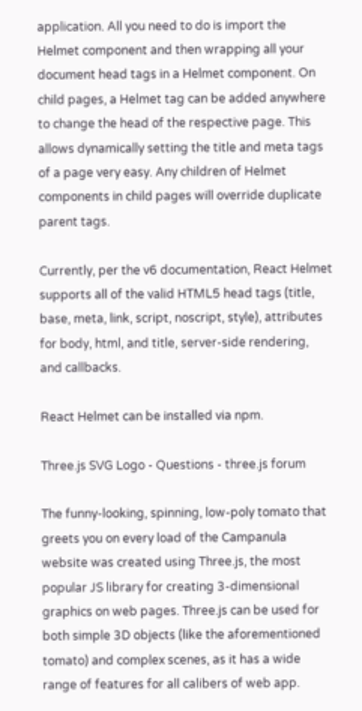application. All you need to do is import the Helmet component and then wrapping all your document head tags in a Helmet component. On child pages, a Helmet tag can be added anywhere to change the head of the respective page. This allows dynamically setting the title and meta tags of a page very easy. Any children of Helmet components in child pages will override duplicate parent tags.

Currently, per the v6 documentation, React Helmet supports all of the valid HTML5 head tags (title, base, meta, link, script, noscript, style), attributes for body, html, and title, server-side rendering, and callbacks.

React Helmet can be installed via npm.

Three.js SVG Logo - Questions - three.js forum

The funny-looking, spinning, low-poly tomato that greets you on every load of the Campanula website was created using Three.js, the most popular JS library for creating 3-dimensional graphics on web pages. Three.js can be used for both simple 3D objects (like the aforementioned tomato) and complex scenes, as it has a wide range of features for all calibers of web app.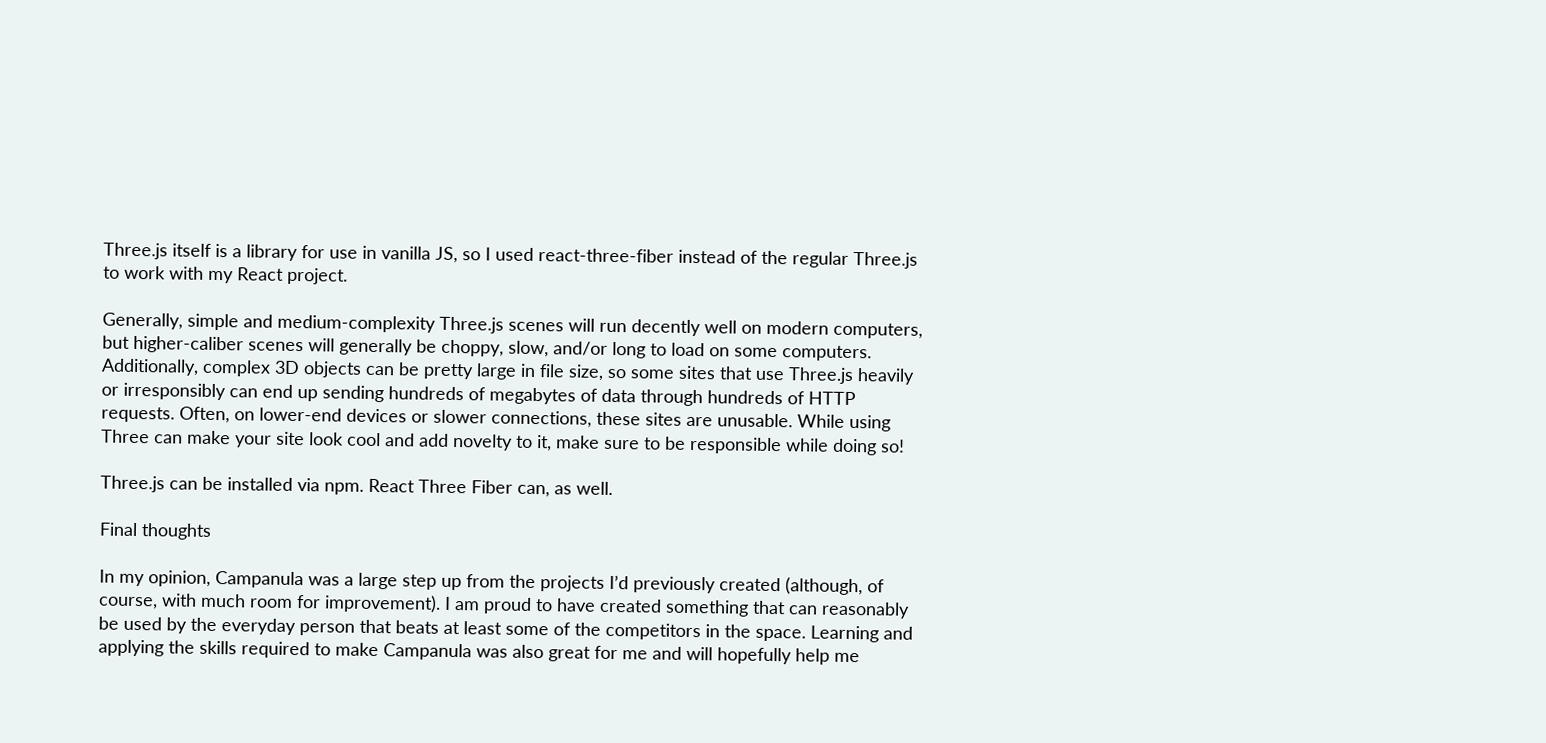Three.js itself is a library for use in vanilla JS, so I used react-three-fiber instead of the regular Three.js to work with my React project.

Generally, simple and medium-complexity Three.js scenes will run decently well on modern computers, but higher-caliber scenes will generally be choppy, slow, and/or long to load on some computers. Additionally, complex 3D objects can be pretty large in file size, so some sites that use Three.js heavily or irresponsibly can end up sending hundreds of megabytes of data through hundreds of HTTP requests. Often, on lower-end devices or slower connections, these sites are unusable. While using Three can make your site look cool and add novelty to it, make sure to be responsible while doing so!

Three.js can be installed via npm. React Three Fiber can, as well.

Final thoughts

In my opinion, Campanula was a large step up from the projects I’d previously created (although, of course, with much room for improvement). I am proud to have created something that can reasonably be used by the everyday person that beats at least some of the competitors in the space. Learning and applying the skills required to make Campanula was also great for me and will hopefully help me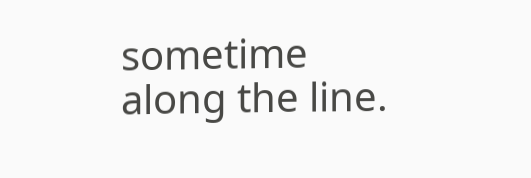sometime along the line.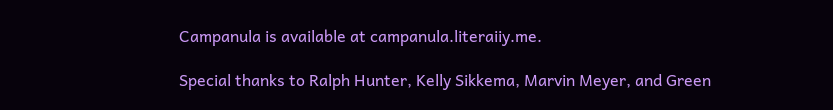Campanula is available at campanula.literaiiy.me.

Special thanks to Ralph Hunter, Kelly Sikkema, Marvin Meyer, and Green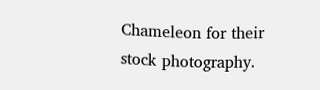Chameleon for their stock photography.